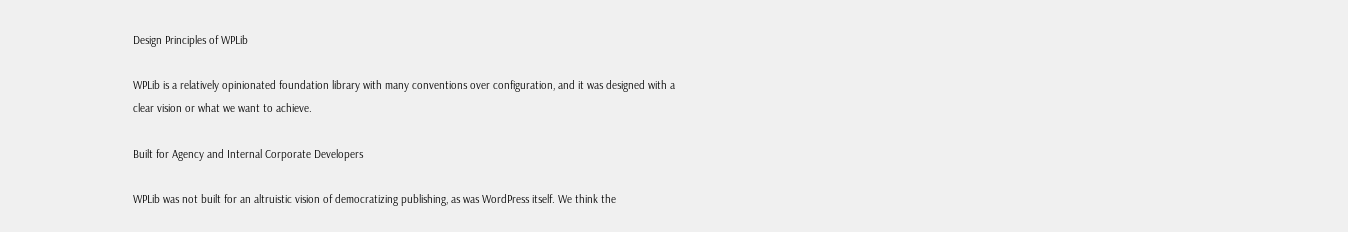Design Principles of WPLib

WPLib is a relatively opinionated foundation library with many conventions over configuration, and it was designed with a clear vision or what we want to achieve.

Built for Agency and Internal Corporate Developers

WPLib was not built for an altruistic vision of democratizing publishing, as was WordPress itself. We think the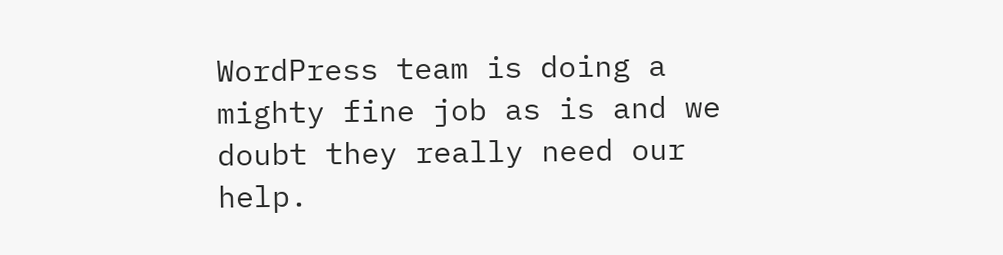WordPress team is doing a mighty fine job as is and we doubt they really need our help.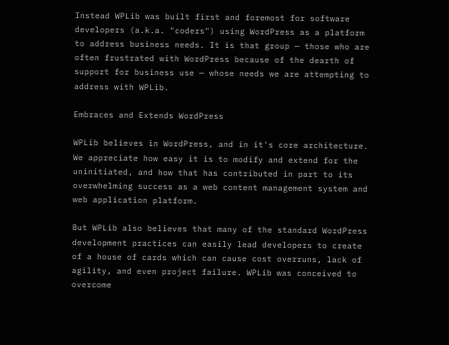Instead WPLib was built first and foremost for software developers (a.k.a. "coders") using WordPress as a platform to address business needs. It is that group — those who are often frustrated with WordPress because of the dearth of support for business use — whose needs we are attempting to address with WPLib.

Embraces and Extends WordPress

WPLib believes in WordPress, and in it's core architecture. We appreciate how easy it is to modify and extend for the uninitiated, and how that has contributed in part to its overwhelming success as a web content management system and web application platform.

But WPLib also believes that many of the standard WordPress development practices can easily lead developers to create of a house of cards which can cause cost overruns, lack of agility, and even project failure. WPLib was conceived to overcome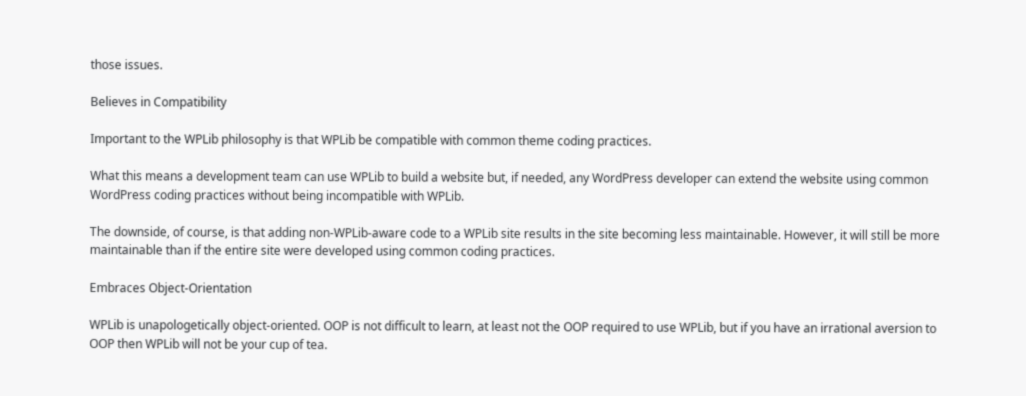those issues.

Believes in Compatibility

Important to the WPLib philosophy is that WPLib be compatible with common theme coding practices.

What this means a development team can use WPLib to build a website but, if needed, any WordPress developer can extend the website using common WordPress coding practices without being incompatible with WPLib.

The downside, of course, is that adding non-WPLib-aware code to a WPLib site results in the site becoming less maintainable. However, it will still be more maintainable than if the entire site were developed using common coding practices.

Embraces Object-Orientation

WPLib is unapologetically object-oriented. OOP is not difficult to learn, at least not the OOP required to use WPLib, but if you have an irrational aversion to OOP then WPLib will not be your cup of tea.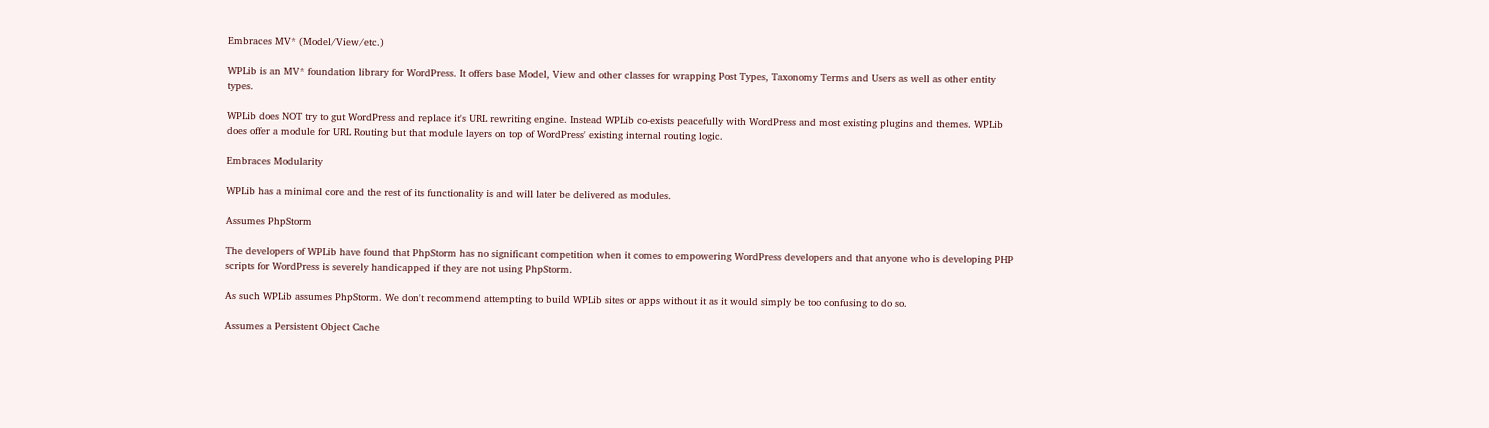Embraces MV* (Model/View/etc.)

WPLib is an MV* foundation library for WordPress. It offers base Model, View and other classes for wrapping Post Types, Taxonomy Terms and Users as well as other entity types.

WPLib does NOT try to gut WordPress and replace it's URL rewriting engine. Instead WPLib co-exists peacefully with WordPress and most existing plugins and themes. WPLib does offer a module for URL Routing but that module layers on top of WordPress' existing internal routing logic.

Embraces Modularity

WPLib has a minimal core and the rest of its functionality is and will later be delivered as modules.

Assumes PhpStorm

The developers of WPLib have found that PhpStorm has no significant competition when it comes to empowering WordPress developers and that anyone who is developing PHP scripts for WordPress is severely handicapped if they are not using PhpStorm.

As such WPLib assumes PhpStorm. We don't recommend attempting to build WPLib sites or apps without it as it would simply be too confusing to do so.

Assumes a Persistent Object Cache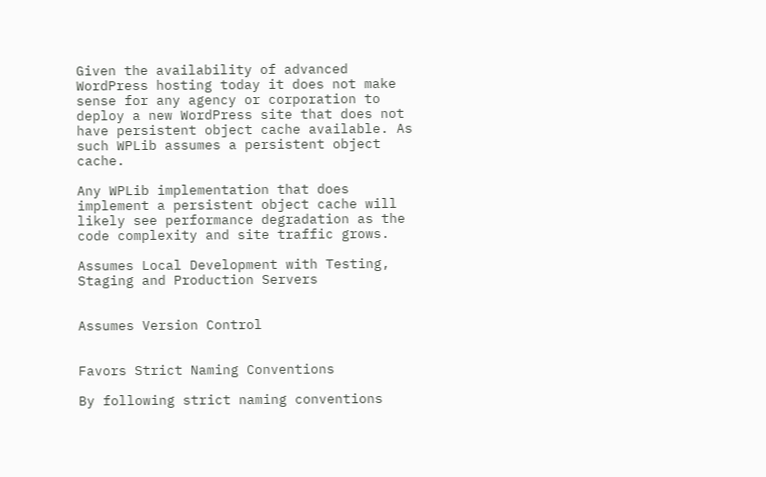Given the availability of advanced WordPress hosting today it does not make sense for any agency or corporation to deploy a new WordPress site that does not have persistent object cache available. As such WPLib assumes a persistent object cache.

Any WPLib implementation that does implement a persistent object cache will likely see performance degradation as the code complexity and site traffic grows.

Assumes Local Development with Testing, Staging and Production Servers


Assumes Version Control


Favors Strict Naming Conventions

By following strict naming conventions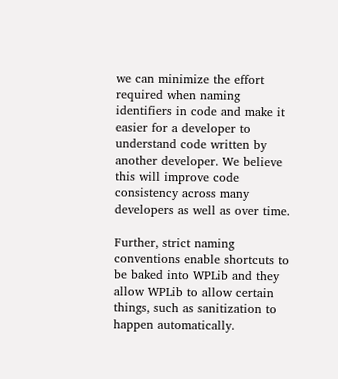we can minimize the effort required when naming identifiers in code and make it easier for a developer to understand code written by another developer. We believe this will improve code consistency across many developers as well as over time.

Further, strict naming conventions enable shortcuts to be baked into WPLib and they allow WPLib to allow certain things, such as sanitization to happen automatically.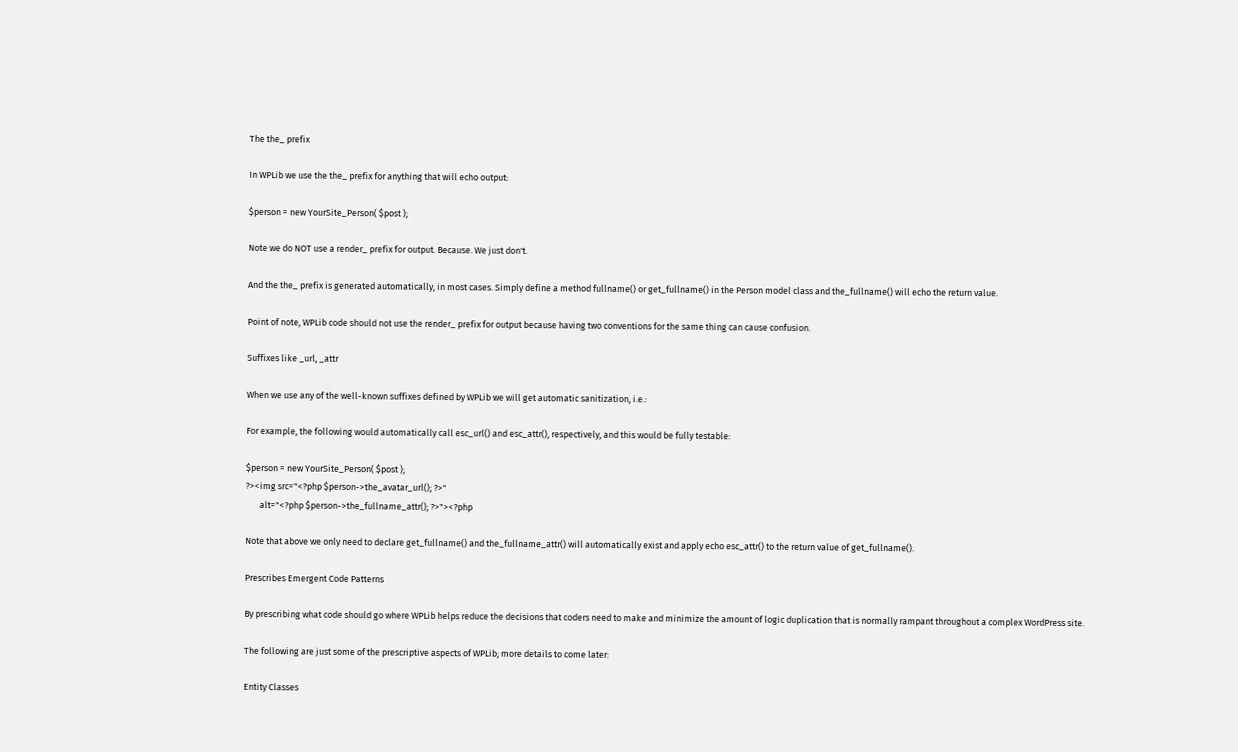The the_ prefix

In WPLib we use the the_ prefix for anything that will echo output:

$person = new YourSite_Person( $post );

Note we do NOT use a render_ prefix for output. Because. We just don't.

And the the_ prefix is generated automatically, in most cases. Simply define a method fullname() or get_fullname() in the Person model class and the_fullname() will echo the return value.

Point of note, WPLib code should not use the render_ prefix for output because having two conventions for the same thing can cause confusion.

Suffixes like _url, _attr

When we use any of the well-known suffixes defined by WPLib we will get automatic sanitization, i.e.:

For example, the following would automatically call esc_url() and esc_attr(), respectively, and this would be fully testable:

$person = new YourSite_Person( $post );
?><img src="<?php $person->the_avatar_url(); ?>"
       alt="<?php $person->the_fullname_attr(); ?>"><?php

Note that above we only need to declare get_fullname() and the_fullname_attr() will automatically exist and apply echo esc_attr() to the return value of get_fullname().

Prescribes Emergent Code Patterns

By prescribing what code should go where WPLib helps reduce the decisions that coders need to make and minimize the amount of logic duplication that is normally rampant throughout a complex WordPress site.

The following are just some of the prescriptive aspects of WPLib; more details to come later:

Entity Classes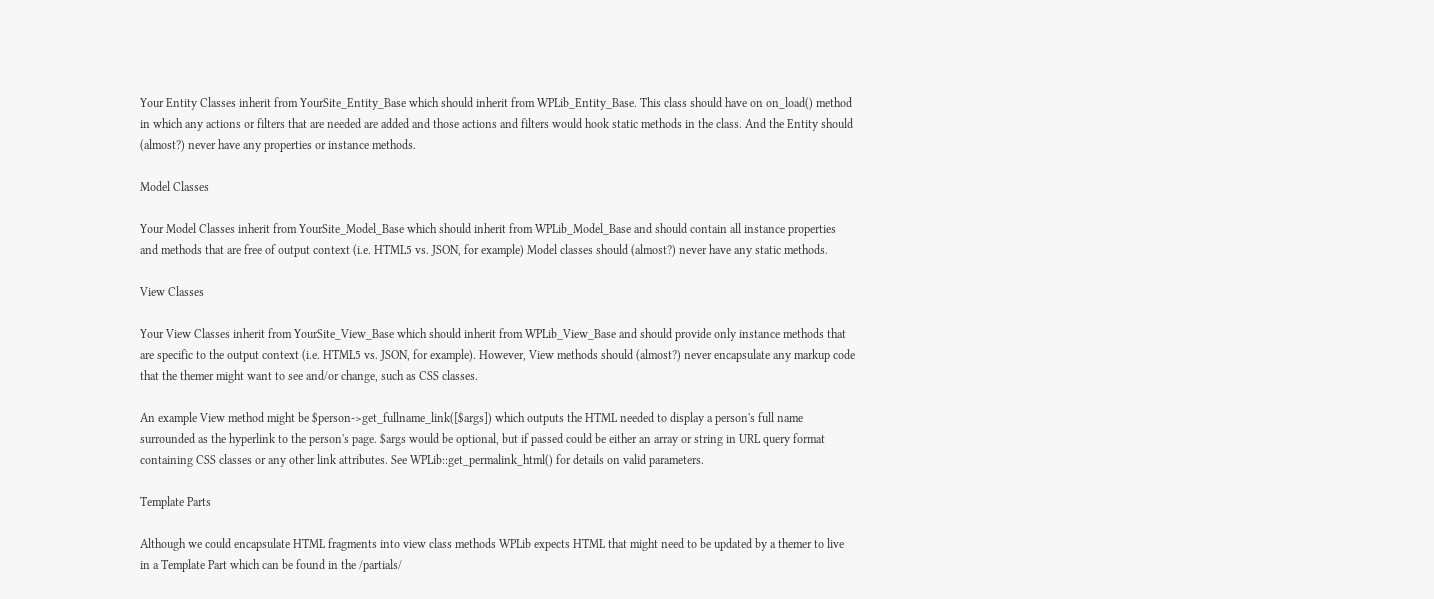Your Entity Classes inherit from YourSite_Entity_Base which should inherit from WPLib_Entity_Base. This class should have on on_load() method in which any actions or filters that are needed are added and those actions and filters would hook static methods in the class. And the Entity should (almost?) never have any properties or instance methods.

Model Classes

Your Model Classes inherit from YourSite_Model_Base which should inherit from WPLib_Model_Base and should contain all instance properties and methods that are free of output context (i.e. HTML5 vs. JSON, for example) Model classes should (almost?) never have any static methods.

View Classes

Your View Classes inherit from YourSite_View_Base which should inherit from WPLib_View_Base and should provide only instance methods that are specific to the output context (i.e. HTML5 vs. JSON, for example). However, View methods should (almost?) never encapsulate any markup code that the themer might want to see and/or change, such as CSS classes.

An example View method might be $person->get_fullname_link([$args]) which outputs the HTML needed to display a person's full name surrounded as the hyperlink to the person's page. $args would be optional, but if passed could be either an array or string in URL query format containing CSS classes or any other link attributes. See WPLib::get_permalink_html() for details on valid parameters.

Template Parts

Although we could encapsulate HTML fragments into view class methods WPLib expects HTML that might need to be updated by a themer to live in a Template Part which can be found in the /partials/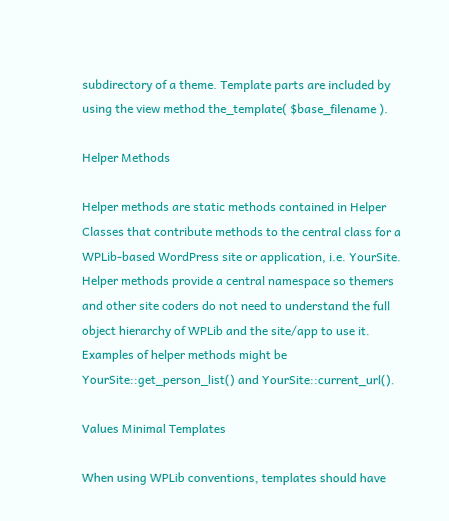subdirectory of a theme. Template parts are included by using the view method the_template( $base_filename ).

Helper Methods

Helper methods are static methods contained in Helper Classes that contribute methods to the central class for a WPLib-based WordPress site or application, i.e. YourSite. Helper methods provide a central namespace so themers and other site coders do not need to understand the full object hierarchy of WPLib and the site/app to use it. Examples of helper methods might be YourSite::get_person_list() and YourSite::current_url().

Values Minimal Templates

When using WPLib conventions, templates should have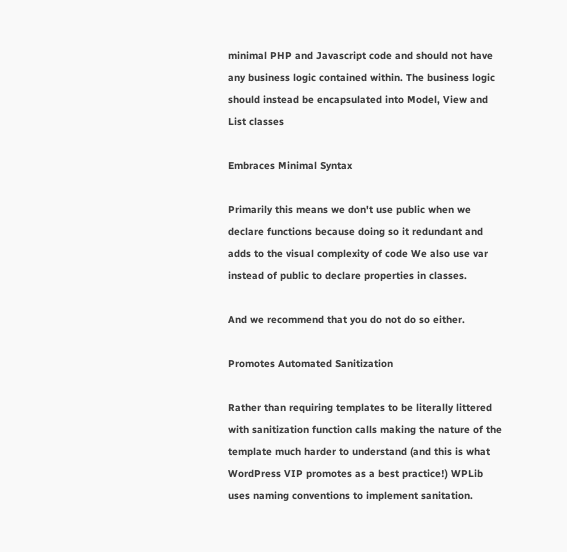minimal PHP and Javascript code and should not have any business logic contained within. The business logic should instead be encapsulated into Model, View and List classes

Embraces Minimal Syntax

Primarily this means we don't use public when we declare functions because doing so it redundant and adds to the visual complexity of code We also use var instead of public to declare properties in classes.

And we recommend that you do not do so either.

Promotes Automated Sanitization

Rather than requiring templates to be literally littered with sanitization function calls making the nature of the template much harder to understand (and this is what WordPress VIP promotes as a best practice!) WPLib uses naming conventions to implement sanitation.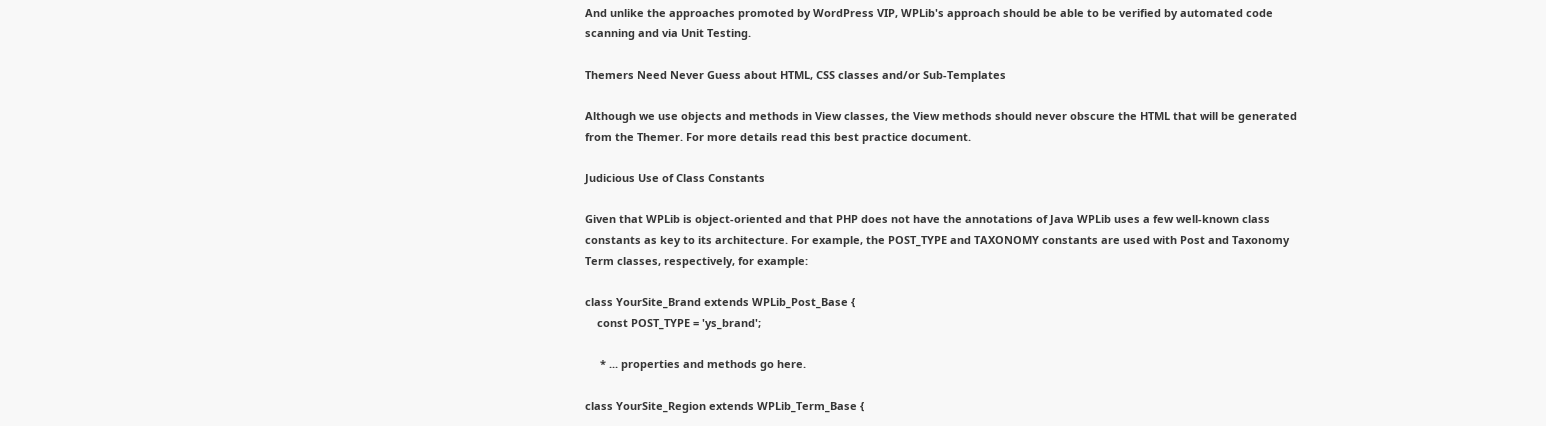And unlike the approaches promoted by WordPress VIP, WPLib's approach should be able to be verified by automated code scanning and via Unit Testing.

Themers Need Never Guess about HTML, CSS classes and/or Sub-Templates

Although we use objects and methods in View classes, the View methods should never obscure the HTML that will be generated from the Themer. For more details read this best practice document.

Judicious Use of Class Constants

Given that WPLib is object-oriented and that PHP does not have the annotations of Java WPLib uses a few well-known class constants as key to its architecture. For example, the POST_TYPE and TAXONOMY constants are used with Post and Taxonomy Term classes, respectively, for example:

class YourSite_Brand extends WPLib_Post_Base {
    const POST_TYPE = 'ys_brand';

     * ... properties and methods go here.

class YourSite_Region extends WPLib_Term_Base {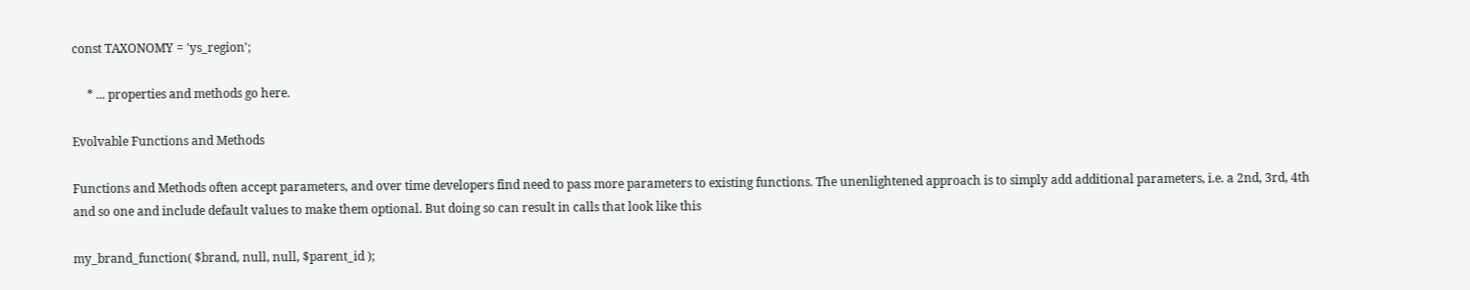const TAXONOMY = 'ys_region';

     * ... properties and methods go here.

Evolvable Functions and Methods

Functions and Methods often accept parameters, and over time developers find need to pass more parameters to existing functions. The unenlightened approach is to simply add additional parameters, i.e. a 2nd, 3rd, 4th and so one and include default values to make them optional. But doing so can result in calls that look like this

my_brand_function( $brand, null, null, $parent_id );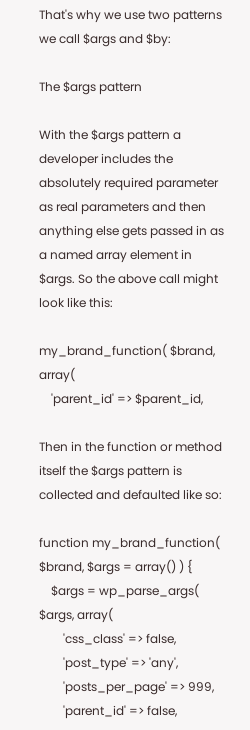That's why we use two patterns we call $args and $by:

The $args pattern

With the $args pattern a developer includes the absolutely required parameter as real parameters and then anything else gets passed in as a named array element in $args. So the above call might look like this:

my_brand_function( $brand, array(
    'parent_id' => $parent_id,

Then in the function or method itself the $args pattern is collected and defaulted like so:

function my_brand_function( $brand, $args = array() ) {
    $args = wp_parse_args( $args, array(
        'css_class' => false,
        'post_type' => 'any',
        'posts_per_page' => 999,
        'parent_id' => false,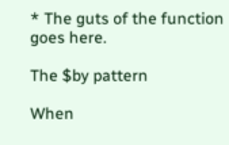* The guts of the function goes here.

The $by pattern

When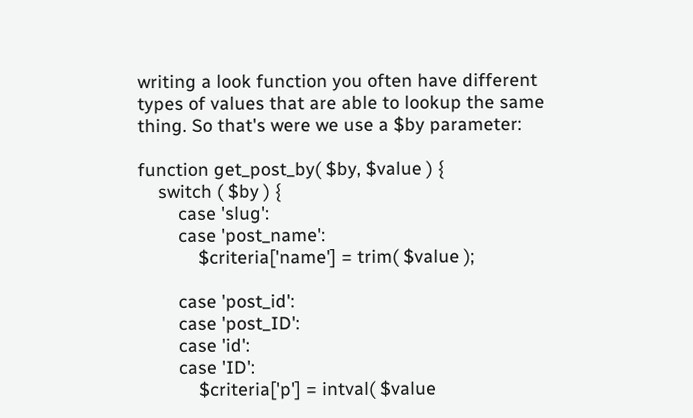writing a look function you often have different types of values that are able to lookup the same thing. So that's were we use a $by parameter:

function get_post_by( $by, $value ) {
    switch ( $by ) {
        case 'slug':
        case 'post_name':
            $criteria['name'] = trim( $value );

        case 'post_id':
        case 'post_ID':
        case 'id':
        case 'ID':
            $criteria['p'] = intval( $value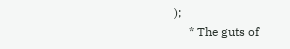);
     * The guts of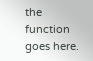the function goes here.